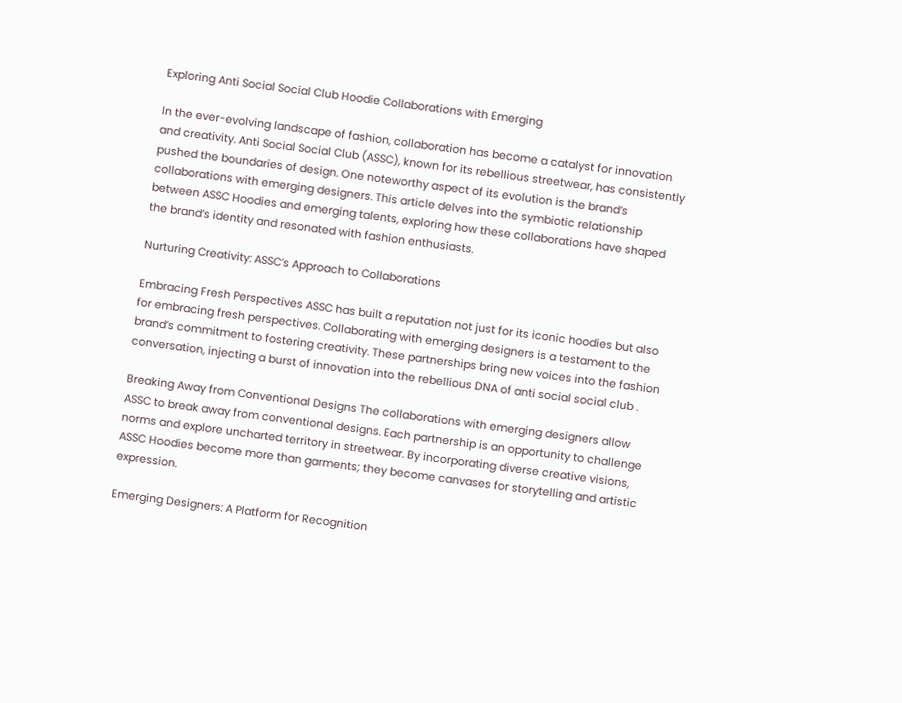Exploring Anti Social Social Club Hoodie Collaborations with Emerging

In the ever-evolving landscape of fashion, collaboration has become a catalyst for innovation and creativity. Anti Social Social Club (ASSC), known for its rebellious streetwear, has consistently pushed the boundaries of design. One noteworthy aspect of its evolution is the brand’s collaborations with emerging designers. This article delves into the symbiotic relationship between ASSC Hoodies and emerging talents, exploring how these collaborations have shaped the brand’s identity and resonated with fashion enthusiasts.

Nurturing Creativity: ASSC’s Approach to Collaborations

Embracing Fresh Perspectives ASSC has built a reputation not just for its iconic hoodies but also for embracing fresh perspectives. Collaborating with emerging designers is a testament to the brand’s commitment to fostering creativity. These partnerships bring new voices into the fashion conversation, injecting a burst of innovation into the rebellious DNA of anti social social club .

Breaking Away from Conventional Designs The collaborations with emerging designers allow ASSC to break away from conventional designs. Each partnership is an opportunity to challenge norms and explore uncharted territory in streetwear. By incorporating diverse creative visions, ASSC Hoodies become more than garments; they become canvases for storytelling and artistic expression.

Emerging Designers: A Platform for Recognition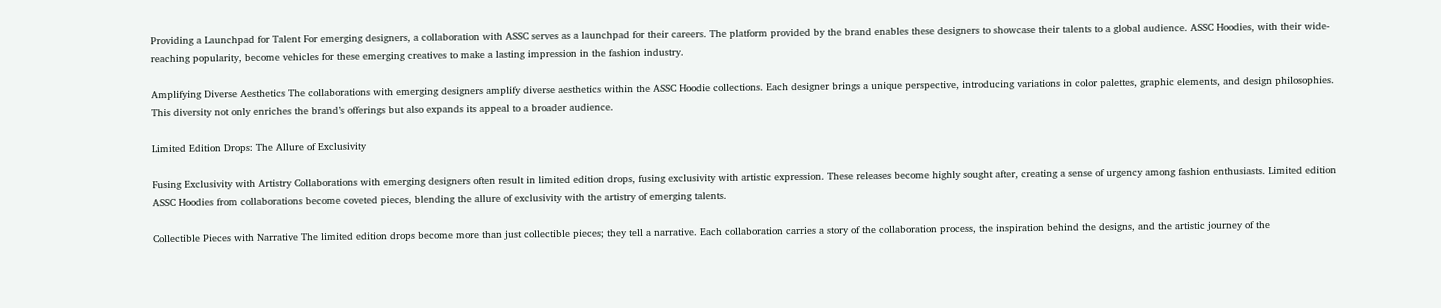Providing a Launchpad for Talent For emerging designers, a collaboration with ASSC serves as a launchpad for their careers. The platform provided by the brand enables these designers to showcase their talents to a global audience. ASSC Hoodies, with their wide-reaching popularity, become vehicles for these emerging creatives to make a lasting impression in the fashion industry.

Amplifying Diverse Aesthetics The collaborations with emerging designers amplify diverse aesthetics within the ASSC Hoodie collections. Each designer brings a unique perspective, introducing variations in color palettes, graphic elements, and design philosophies. This diversity not only enriches the brand’s offerings but also expands its appeal to a broader audience.

Limited Edition Drops: The Allure of Exclusivity

Fusing Exclusivity with Artistry Collaborations with emerging designers often result in limited edition drops, fusing exclusivity with artistic expression. These releases become highly sought after, creating a sense of urgency among fashion enthusiasts. Limited edition ASSC Hoodies from collaborations become coveted pieces, blending the allure of exclusivity with the artistry of emerging talents.

Collectible Pieces with Narrative The limited edition drops become more than just collectible pieces; they tell a narrative. Each collaboration carries a story of the collaboration process, the inspiration behind the designs, and the artistic journey of the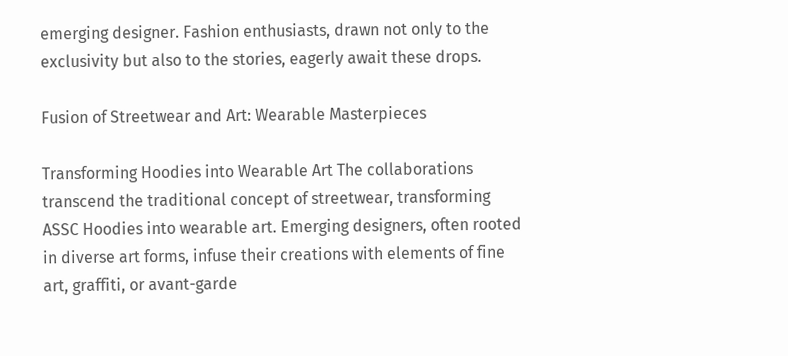emerging designer. Fashion enthusiasts, drawn not only to the exclusivity but also to the stories, eagerly await these drops.

Fusion of Streetwear and Art: Wearable Masterpieces

Transforming Hoodies into Wearable Art The collaborations transcend the traditional concept of streetwear, transforming ASSC Hoodies into wearable art. Emerging designers, often rooted in diverse art forms, infuse their creations with elements of fine art, graffiti, or avant-garde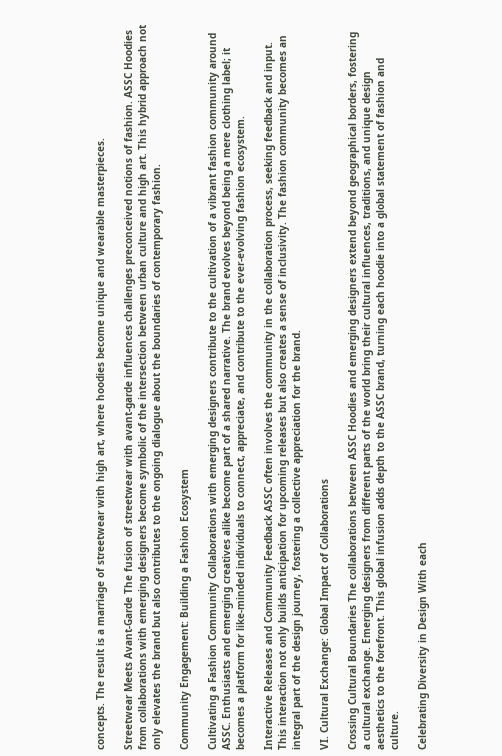concepts. The result is a marriage of streetwear with high art, where hoodies become unique and wearable masterpieces.

Streetwear Meets Avant-Garde The fusion of streetwear with avant-garde influences challenges preconceived notions of fashion. ASSC Hoodies from collaborations with emerging designers become symbolic of the intersection between urban culture and high art. This hybrid approach not only elevates the brand but also contributes to the ongoing dialogue about the boundaries of contemporary fashion.

Community Engagement: Building a Fashion Ecosystem

Cultivating a Fashion Community Collaborations with emerging designers contribute to the cultivation of a vibrant fashion community around ASSC. Enthusiasts and emerging creatives alike become part of a shared narrative. The brand evolves beyond being a mere clothing label; it becomes a platform for like-minded individuals to connect, appreciate, and contribute to the ever-evolving fashion ecosystem.

Interactive Releases and Community Feedback ASSC often involves the community in the collaboration process, seeking feedback and input. This interaction not only builds anticipation for upcoming releases but also creates a sense of inclusivity. The fashion community becomes an integral part of the design journey, fostering a collective appreciation for the brand.

VI. Cultural Exchange: Global Impact of Collaborations

Crossing Cultural Boundaries The collaborations between ASSC Hoodies and emerging designers extend beyond geographical borders, fostering a cultural exchange. Emerging designers from different parts of the world bring their cultural influences, traditions, and unique design aesthetics to the forefront. This global infusion adds depth to the ASSC brand, turning each hoodie into a global statement of fashion and culture.

Celebrating Diversity in Design With each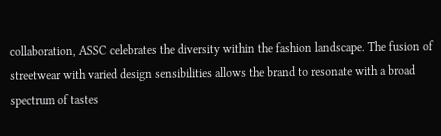collaboration, ASSC celebrates the diversity within the fashion landscape. The fusion of streetwear with varied design sensibilities allows the brand to resonate with a broad spectrum of tastes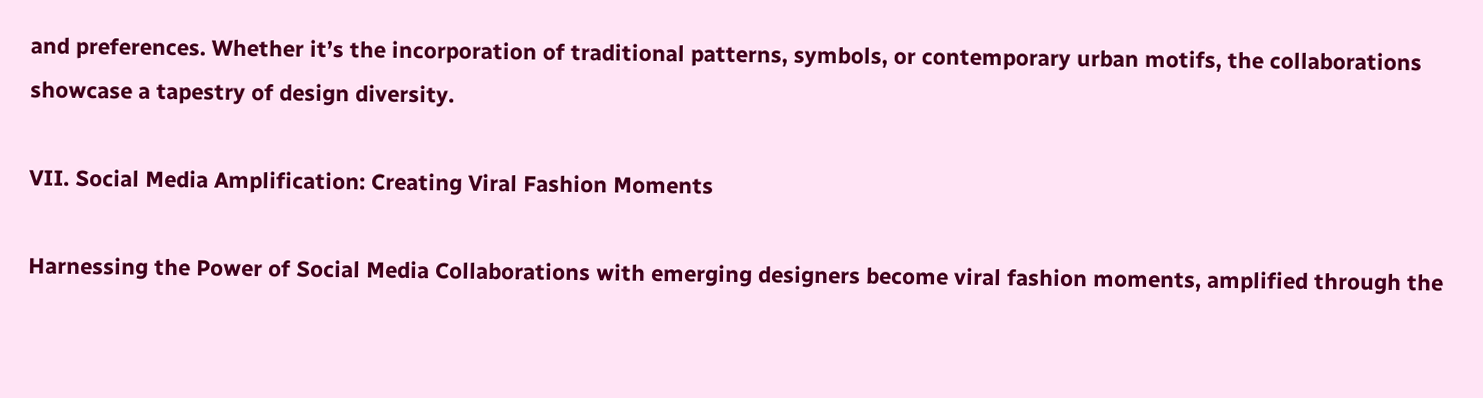and preferences. Whether it’s the incorporation of traditional patterns, symbols, or contemporary urban motifs, the collaborations showcase a tapestry of design diversity.

VII. Social Media Amplification: Creating Viral Fashion Moments

Harnessing the Power of Social Media Collaborations with emerging designers become viral fashion moments, amplified through the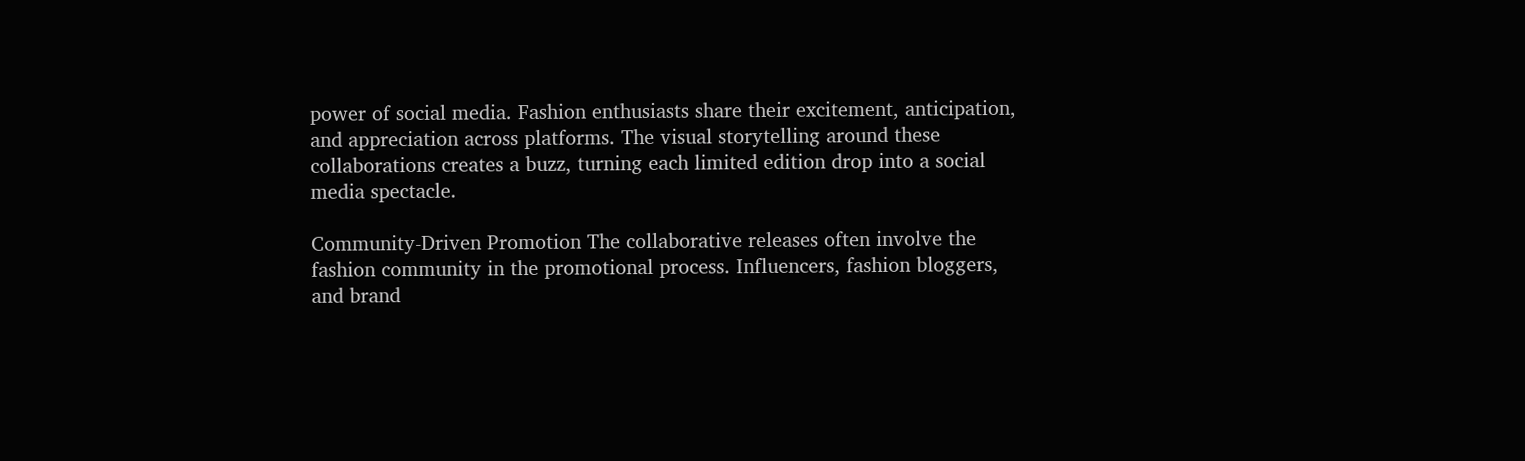power of social media. Fashion enthusiasts share their excitement, anticipation, and appreciation across platforms. The visual storytelling around these collaborations creates a buzz, turning each limited edition drop into a social media spectacle.

Community-Driven Promotion The collaborative releases often involve the fashion community in the promotional process. Influencers, fashion bloggers, and brand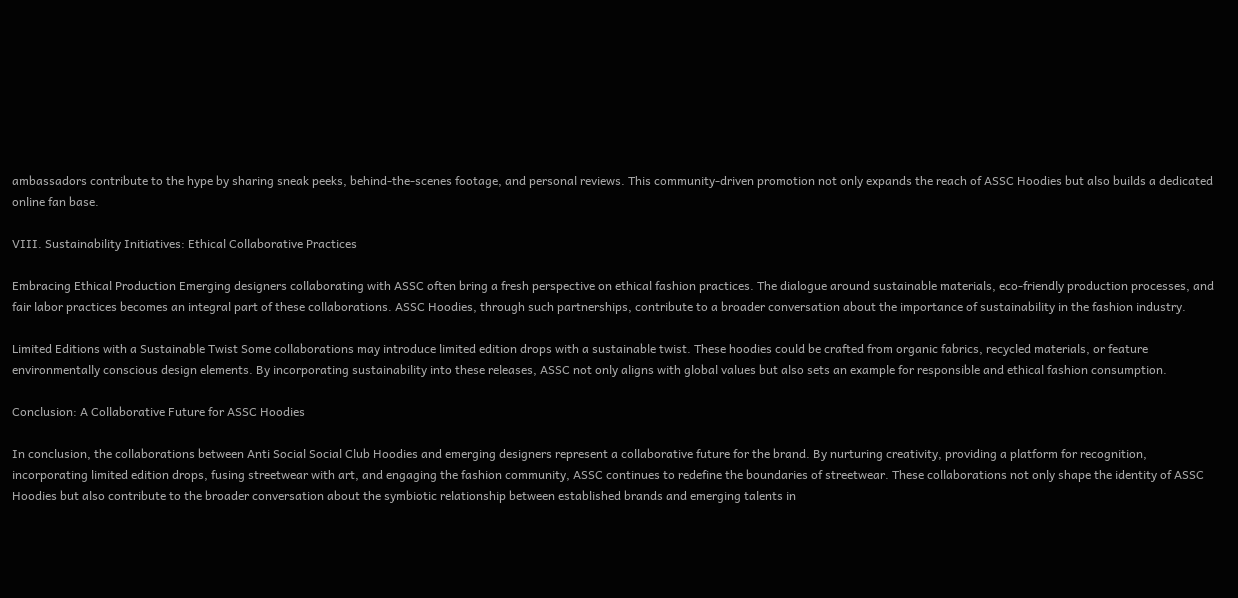ambassadors contribute to the hype by sharing sneak peeks, behind-the-scenes footage, and personal reviews. This community-driven promotion not only expands the reach of ASSC Hoodies but also builds a dedicated online fan base.

VIII. Sustainability Initiatives: Ethical Collaborative Practices

Embracing Ethical Production Emerging designers collaborating with ASSC often bring a fresh perspective on ethical fashion practices. The dialogue around sustainable materials, eco-friendly production processes, and fair labor practices becomes an integral part of these collaborations. ASSC Hoodies, through such partnerships, contribute to a broader conversation about the importance of sustainability in the fashion industry.

Limited Editions with a Sustainable Twist Some collaborations may introduce limited edition drops with a sustainable twist. These hoodies could be crafted from organic fabrics, recycled materials, or feature environmentally conscious design elements. By incorporating sustainability into these releases, ASSC not only aligns with global values but also sets an example for responsible and ethical fashion consumption.

Conclusion: A Collaborative Future for ASSC Hoodies

In conclusion, the collaborations between Anti Social Social Club Hoodies and emerging designers represent a collaborative future for the brand. By nurturing creativity, providing a platform for recognition, incorporating limited edition drops, fusing streetwear with art, and engaging the fashion community, ASSC continues to redefine the boundaries of streetwear. These collaborations not only shape the identity of ASSC Hoodies but also contribute to the broader conversation about the symbiotic relationship between established brands and emerging talents in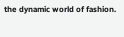the dynamic world of fashion.